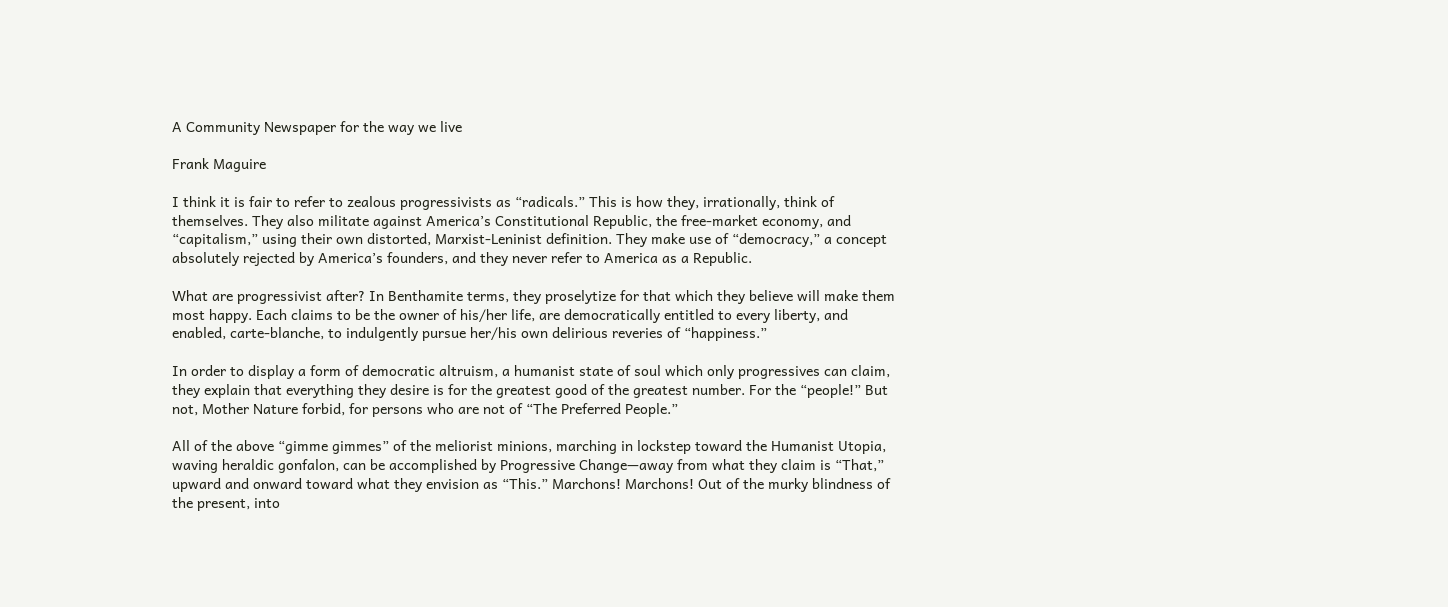A Community Newspaper for the way we live

Frank Maguire

I think it is fair to refer to zealous progressivists as “radicals.” This is how they, irrationally, think of themselves. They also militate against America’s Constitutional Republic, the free-market economy, and “capitalism,” using their own distorted, Marxist-Leninist definition. They make use of “democracy,” a concept absolutely rejected by America’s founders, and they never refer to America as a Republic.

What are progressivist after? In Benthamite terms, they proselytize for that which they believe will make them most happy. Each claims to be the owner of his/her life, are democratically entitled to every liberty, and enabled, carte-blanche, to indulgently pursue her/his own delirious reveries of “happiness.”

In order to display a form of democratic altruism, a humanist state of soul which only progressives can claim, they explain that everything they desire is for the greatest good of the greatest number. For the “people!” But not, Mother Nature forbid, for persons who are not of “The Preferred People.”

All of the above “gimme gimmes” of the meliorist minions, marching in lockstep toward the Humanist Utopia, waving heraldic gonfalon, can be accomplished by Progressive Change—away from what they claim is “That,” upward and onward toward what they envision as “This.” Marchons! Marchons! Out of the murky blindness of the present, into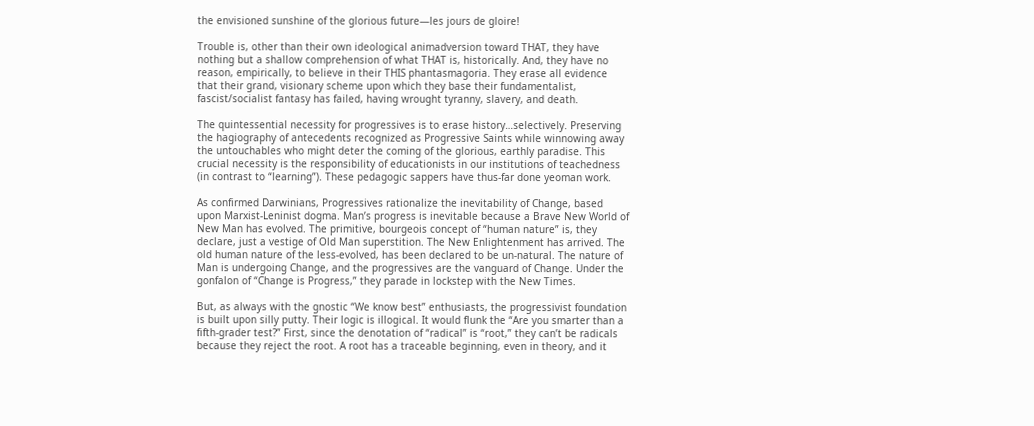the envisioned sunshine of the glorious future—les jours de gloire!

Trouble is, other than their own ideological animadversion toward THAT, they have nothing but a shallow comprehension of what THAT is, historically. And, they have no reason, empirically, to believe in their THIS phantasmagoria. They erase all evidence that their grand, visionary scheme upon which they base their fundamentalist, fascist/socialist fantasy has failed, having wrought tyranny, slavery, and death.

The quintessential necessity for progressives is to erase history…selectively. Preserving the hagiography of antecedents recognized as Progressive Saints while winnowing away the untouchables who might deter the coming of the glorious, earthly paradise. This crucial necessity is the responsibility of educationists in our institutions of teachedness (in contrast to “learning”). These pedagogic sappers have thus-far done yeoman work.

As confirmed Darwinians, Progressives rationalize the inevitability of Change, based upon Marxist-Leninist dogma. Man’s progress is inevitable because a Brave New World of New Man has evolved. The primitive, bourgeois concept of “human nature” is, they declare, just a vestige of Old Man superstition. The New Enlightenment has arrived. The old human nature of the less-evolved, has been declared to be un-natural. The nature of Man is undergoing Change, and the progressives are the vanguard of Change. Under the gonfalon of “Change is Progress,” they parade in lockstep with the New Times.

But, as always with the gnostic “We know best” enthusiasts, the progressivist foundation is built upon silly putty. Their logic is illogical. It would flunk the “Are you smarter than a fifth-grader test?” First, since the denotation of “radical” is “root,” they can’t be radicals because they reject the root. A root has a traceable beginning, even in theory, and it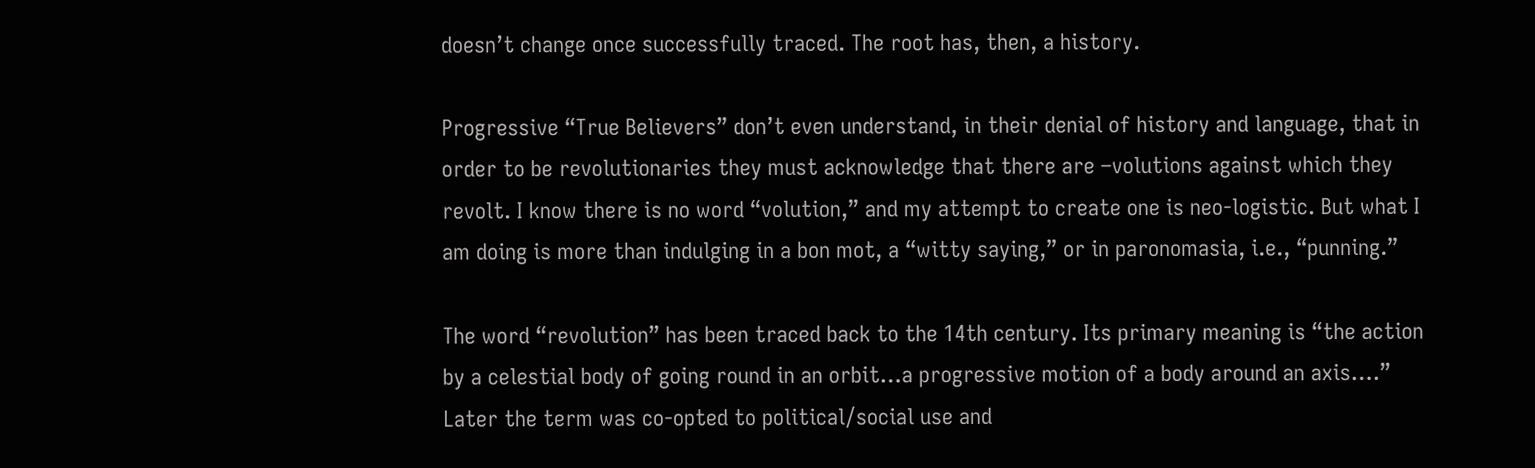doesn’t change once successfully traced. The root has, then, a history.

Progressive “True Believers” don’t even understand, in their denial of history and language, that in order to be revolutionaries they must acknowledge that there are –volutions against which they revolt. I know there is no word “volution,” and my attempt to create one is neo-logistic. But what I am doing is more than indulging in a bon mot, a “witty saying,” or in paronomasia, i.e., “punning.”

The word “revolution” has been traced back to the 14th century. Its primary meaning is “the action by a celestial body of going round in an orbit…a progressive motion of a body around an axis….” Later the term was co-opted to political/social use and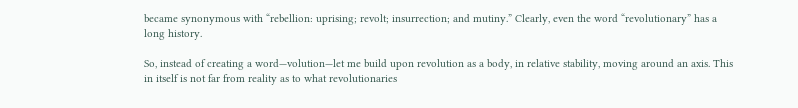became synonymous with “rebellion: uprising; revolt; insurrection; and mutiny.” Clearly, even the word “revolutionary” has a long history.

So, instead of creating a word—volution—let me build upon revolution as a body, in relative stability, moving around an axis. This in itself is not far from reality as to what revolutionaries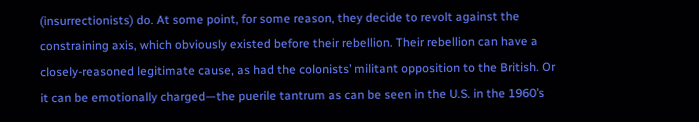(insurrectionists) do. At some point, for some reason, they decide to revolt against the constraining axis, which obviously existed before their rebellion. Their rebellion can have a closely-reasoned legitimate cause, as had the colonists’ militant opposition to the British. Or it can be emotionally charged—the puerile tantrum as can be seen in the U.S. in the 1960’s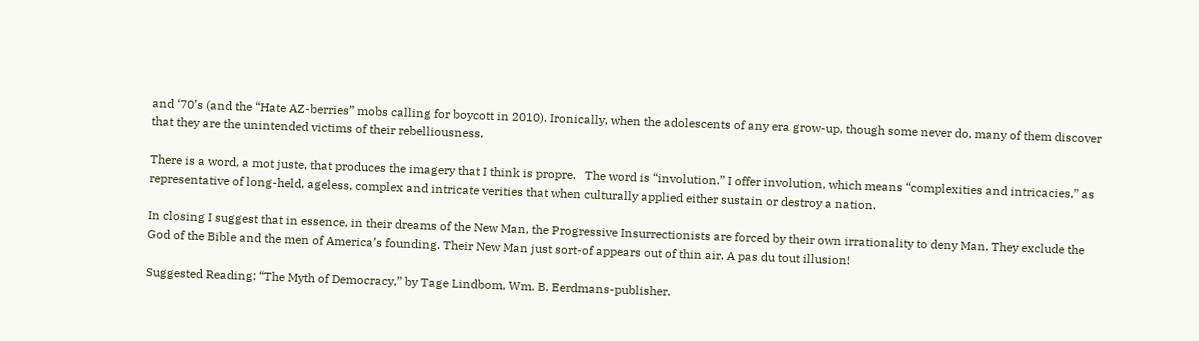and ‘70’s (and the “Hate AZ-berries” mobs calling for boycott in 2010). Ironically, when the adolescents of any era grow-up, though some never do, many of them discover that they are the unintended victims of their rebelliousness.

There is a word, a mot juste, that produces the imagery that I think is propre.   The word is “involution.” I offer involution, which means “complexities and intricacies,” as representative of long-held, ageless, complex and intricate verities that when culturally applied either sustain or destroy a nation.

In closing I suggest that in essence, in their dreams of the New Man, the Progressive Insurrectionists are forced by their own irrationality to deny Man. They exclude the God of the Bible and the men of America’s founding. Their New Man just sort-of appears out of thin air. A pas du tout illusion!

Suggested Reading: “The Myth of Democracy,” by Tage Lindbom, Wm. B. Eerdmans-publisher.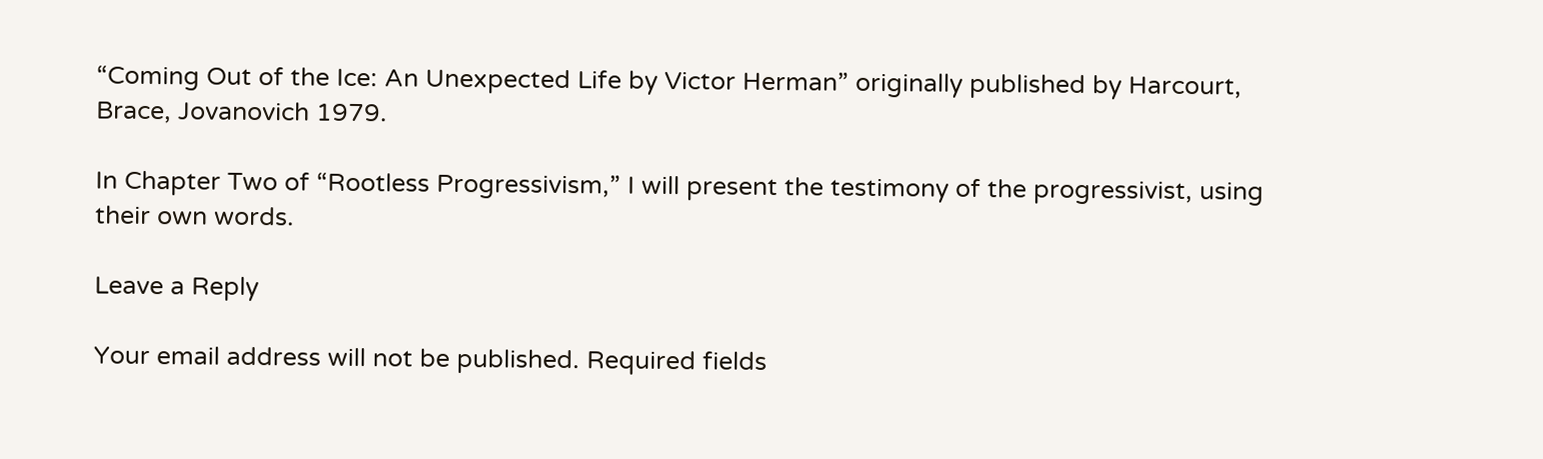“Coming Out of the Ice: An Unexpected Life by Victor Herman” originally published by Harcourt, Brace, Jovanovich 1979.

In Chapter Two of “Rootless Progressivism,” I will present the testimony of the progressivist, using their own words.

Leave a Reply

Your email address will not be published. Required fields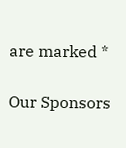are marked *

Our Sponsors